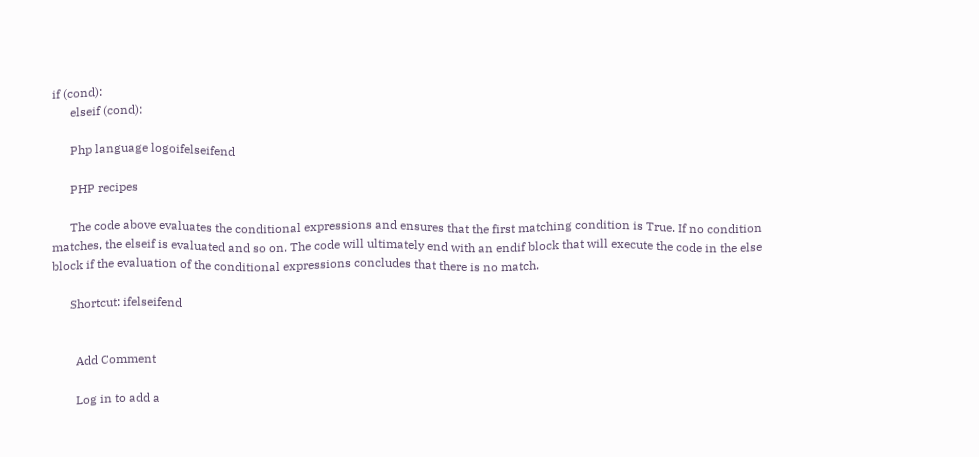if (cond):
      elseif (cond):

      Php language logoifelseifend

      PHP recipes

      The code above evaluates the conditional expressions and ensures that the first matching condition is True. If no condition matches, the elseif is evaluated and so on. The code will ultimately end with an endif block that will execute the code in the else block if the evaluation of the conditional expressions concludes that there is no match.

      Shortcut: ifelseifend


        Add Comment

        Log in to add a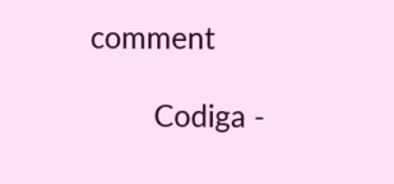comment

        Codiga -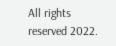All rights reserved 2022.